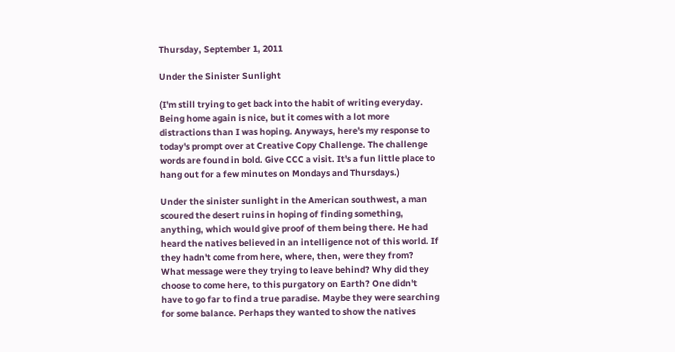Thursday, September 1, 2011

Under the Sinister Sunlight

(I'm still trying to get back into the habit of writing everyday. Being home again is nice, but it comes with a lot more distractions than I was hoping. Anyways, here's my response to today's prompt over at Creative Copy Challenge. The challenge words are found in bold. Give CCC a visit. It's a fun little place to hang out for a few minutes on Mondays and Thursdays.)

Under the sinister sunlight in the American southwest, a man scoured the desert ruins in hoping of finding something, anything, which would give proof of them being there. He had heard the natives believed in an intelligence not of this world. If they hadn't come from here, where, then, were they from? What message were they trying to leave behind? Why did they choose to come here, to this purgatory on Earth? One didn't have to go far to find a true paradise. Maybe they were searching for some balance. Perhaps they wanted to show the natives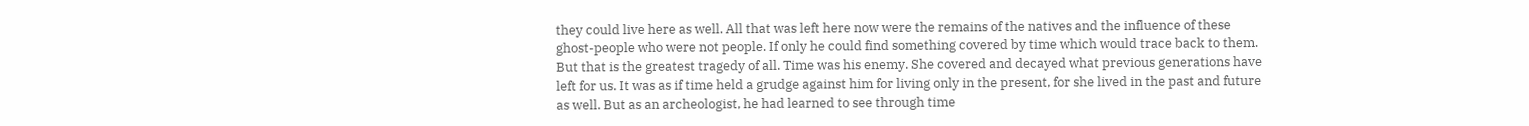they could live here as well. All that was left here now were the remains of the natives and the influence of these ghost-people who were not people. If only he could find something covered by time which would trace back to them. But that is the greatest tragedy of all. Time was his enemy. She covered and decayed what previous generations have left for us. It was as if time held a grudge against him for living only in the present, for she lived in the past and future as well. But as an archeologist, he had learned to see through time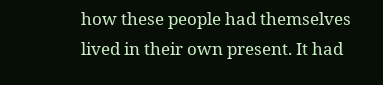how these people had themselves lived in their own present. It had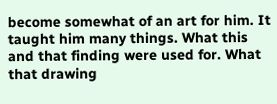become somewhat of an art for him. It taught him many things. What this and that finding were used for. What that drawing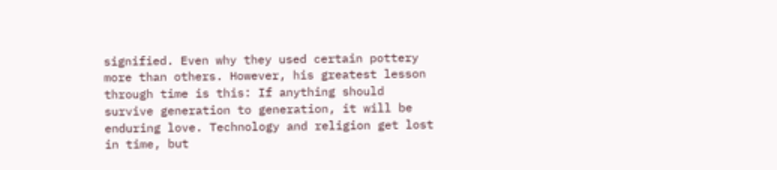signified. Even why they used certain pottery more than others. However, his greatest lesson through time is this: If anything should survive generation to generation, it will be enduring love. Technology and religion get lost in time, but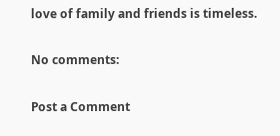love of family and friends is timeless.

No comments:

Post a Comment